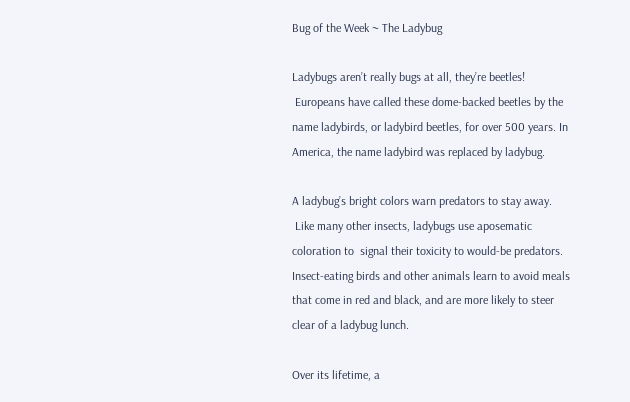Bug of the Week ~ The Ladybug

Ladybugs aren’t really bugs at all, they’re beetles!
 Europeans have called these dome-backed beetles by the name ladybirds, or ladybird beetles, for over 500 years. In America, the name ladybird was replaced by ladybug.

A ladybug’s bright colors warn predators to stay away.
 Like many other insects, ladybugs use aposematic coloration to  signal their toxicity to would-be predators. Insect-eating birds and other animals learn to avoid meals that come in red and black, and are more likely to steer clear of a ladybug lunch.

Over its lifetime, a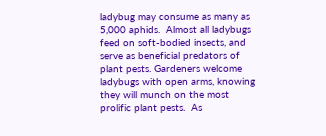ladybug may consume as many as 5,000 aphids.  Almost all ladybugs feed on soft-bodied insects, and serve as beneficial predators of plant pests. Gardeners welcome ladybugs with open arms, knowing they will munch on the most prolific plant pests.  As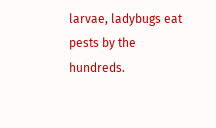larvae, ladybugs eat pests by the hundreds.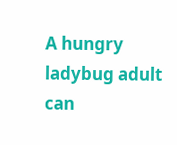A hungry ladybug adult can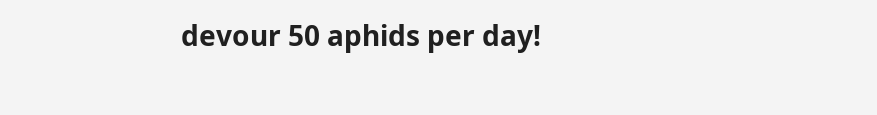devour 50 aphids per day!